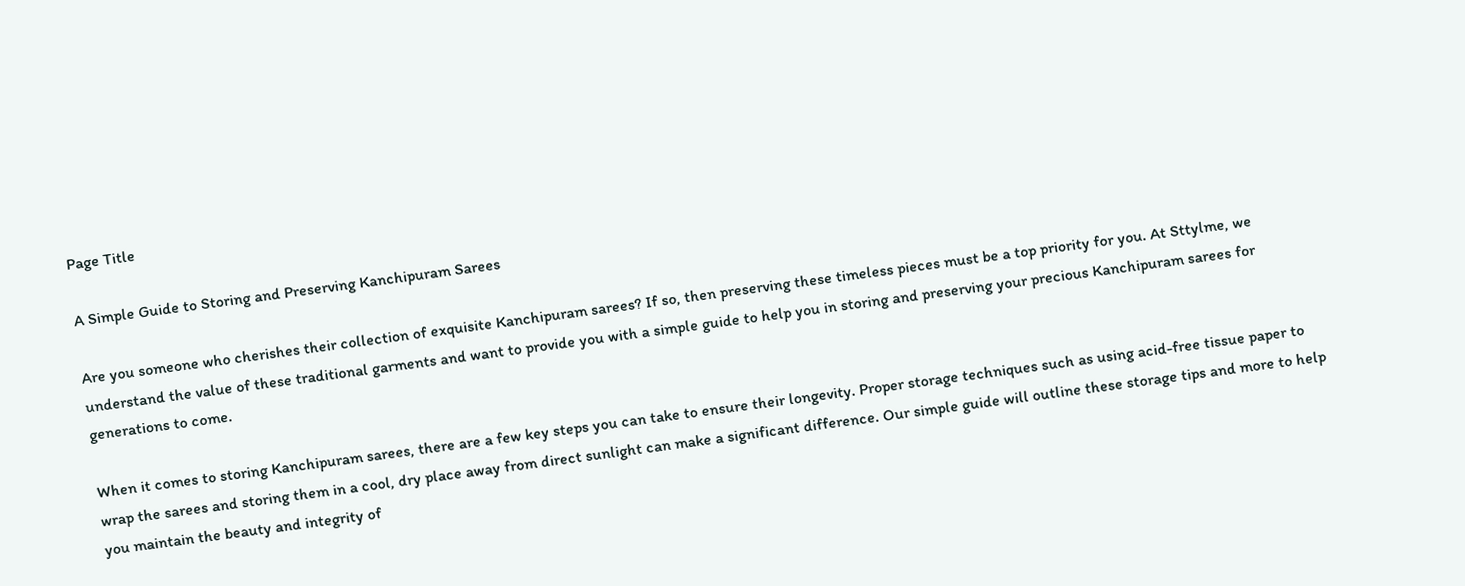Page Title

A Simple Guide to Storing and Preserving Kanchipuram Sarees

Are you someone who cherishes their collection of exquisite Kanchipuram sarees? If so, then preserving these timeless pieces must be a top priority for you. At Sttylme, we understand the value of these traditional garments and want to provide you with a simple guide to help you in storing and preserving your precious Kanchipuram sarees for generations to come.

When it comes to storing Kanchipuram sarees, there are a few key steps you can take to ensure their longevity. Proper storage techniques such as using acid-free tissue paper to wrap the sarees and storing them in a cool, dry place away from direct sunlight can make a significant difference. Our simple guide will outline these storage tips and more to help you maintain the beauty and integrity of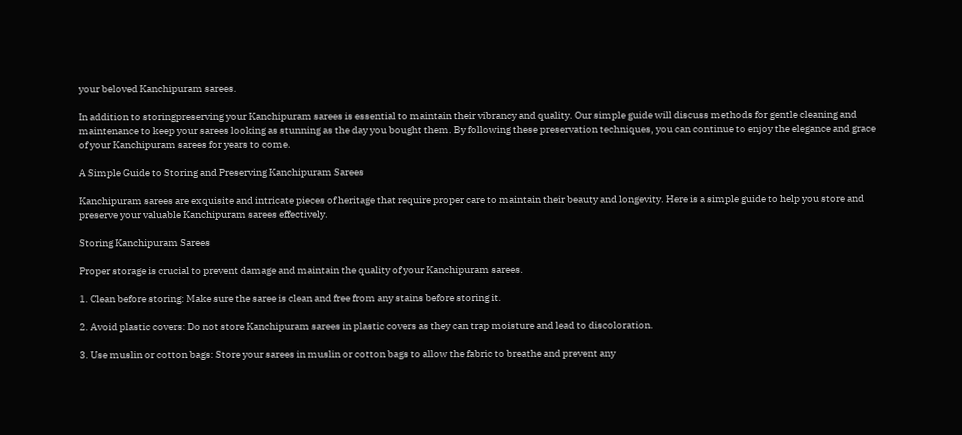your beloved Kanchipuram sarees.

In addition to storingpreserving your Kanchipuram sarees is essential to maintain their vibrancy and quality. Our simple guide will discuss methods for gentle cleaning and maintenance to keep your sarees looking as stunning as the day you bought them. By following these preservation techniques, you can continue to enjoy the elegance and grace of your Kanchipuram sarees for years to come.

A Simple Guide to Storing and Preserving Kanchipuram Sarees

Kanchipuram sarees are exquisite and intricate pieces of heritage that require proper care to maintain their beauty and longevity. Here is a simple guide to help you store and preserve your valuable Kanchipuram sarees effectively.

Storing Kanchipuram Sarees

Proper storage is crucial to prevent damage and maintain the quality of your Kanchipuram sarees.

1. Clean before storing: Make sure the saree is clean and free from any stains before storing it.

2. Avoid plastic covers: Do not store Kanchipuram sarees in plastic covers as they can trap moisture and lead to discoloration.

3. Use muslin or cotton bags: Store your sarees in muslin or cotton bags to allow the fabric to breathe and prevent any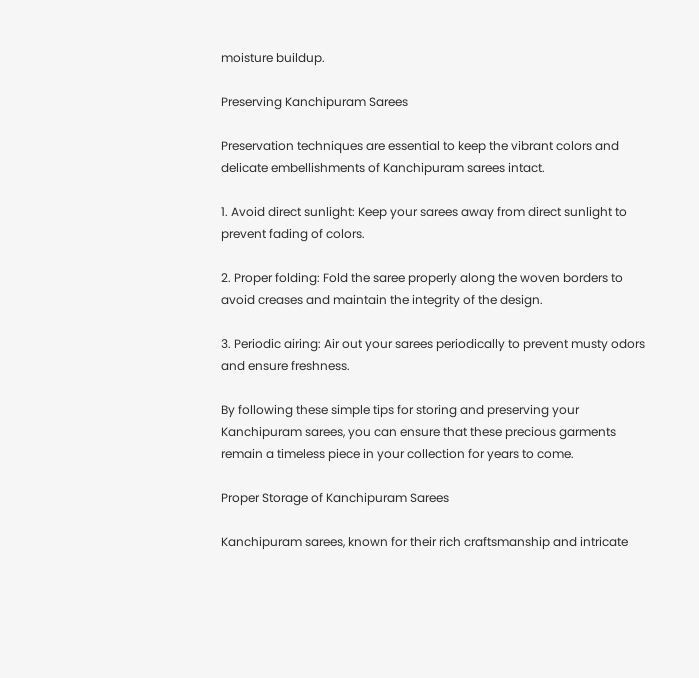moisture buildup.

Preserving Kanchipuram Sarees

Preservation techniques are essential to keep the vibrant colors and delicate embellishments of Kanchipuram sarees intact.

1. Avoid direct sunlight: Keep your sarees away from direct sunlight to prevent fading of colors.

2. Proper folding: Fold the saree properly along the woven borders to avoid creases and maintain the integrity of the design.

3. Periodic airing: Air out your sarees periodically to prevent musty odors and ensure freshness.

By following these simple tips for storing and preserving your Kanchipuram sarees, you can ensure that these precious garments remain a timeless piece in your collection for years to come.

Proper Storage of Kanchipuram Sarees

Kanchipuram sarees, known for their rich craftsmanship and intricate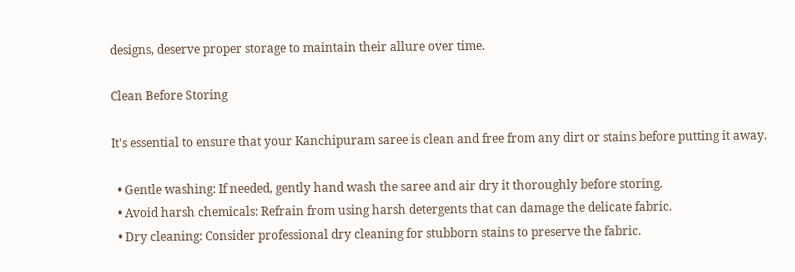designs, deserve proper storage to maintain their allure over time.

Clean Before Storing

It's essential to ensure that your Kanchipuram saree is clean and free from any dirt or stains before putting it away.

  • Gentle washing: If needed, gently hand wash the saree and air dry it thoroughly before storing.
  • Avoid harsh chemicals: Refrain from using harsh detergents that can damage the delicate fabric.
  • Dry cleaning: Consider professional dry cleaning for stubborn stains to preserve the fabric.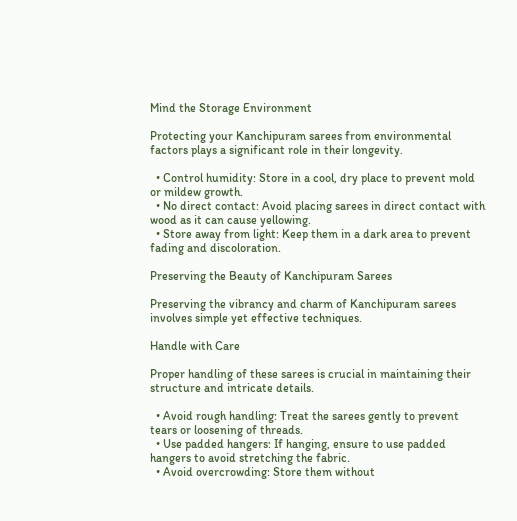Mind the Storage Environment

Protecting your Kanchipuram sarees from environmental factors plays a significant role in their longevity.

  • Control humidity: Store in a cool, dry place to prevent mold or mildew growth.
  • No direct contact: Avoid placing sarees in direct contact with wood as it can cause yellowing.
  • Store away from light: Keep them in a dark area to prevent fading and discoloration.

Preserving the Beauty of Kanchipuram Sarees

Preserving the vibrancy and charm of Kanchipuram sarees involves simple yet effective techniques.

Handle with Care

Proper handling of these sarees is crucial in maintaining their structure and intricate details.

  • Avoid rough handling: Treat the sarees gently to prevent tears or loosening of threads.
  • Use padded hangers: If hanging, ensure to use padded hangers to avoid stretching the fabric.
  • Avoid overcrowding: Store them without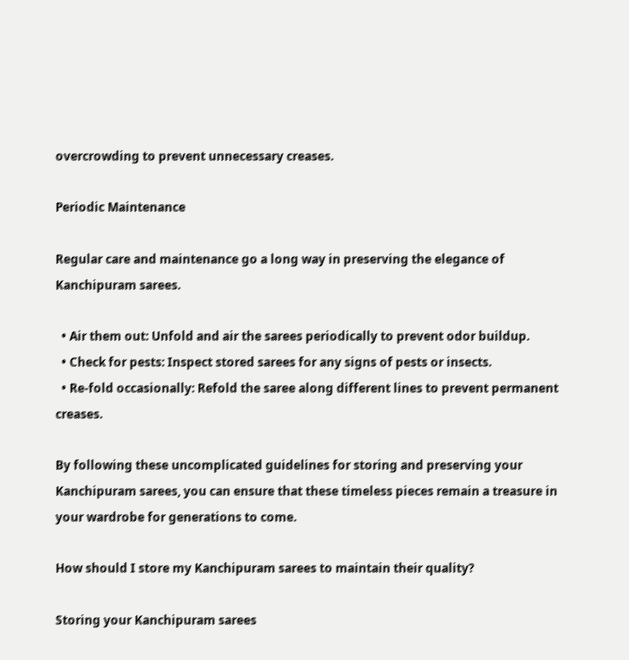overcrowding to prevent unnecessary creases.

Periodic Maintenance

Regular care and maintenance go a long way in preserving the elegance of Kanchipuram sarees.

  • Air them out: Unfold and air the sarees periodically to prevent odor buildup.
  • Check for pests: Inspect stored sarees for any signs of pests or insects.
  • Re-fold occasionally: Refold the saree along different lines to prevent permanent creases.

By following these uncomplicated guidelines for storing and preserving your Kanchipuram sarees, you can ensure that these timeless pieces remain a treasure in your wardrobe for generations to come.

How should I store my Kanchipuram sarees to maintain their quality?

Storing your Kanchipuram sarees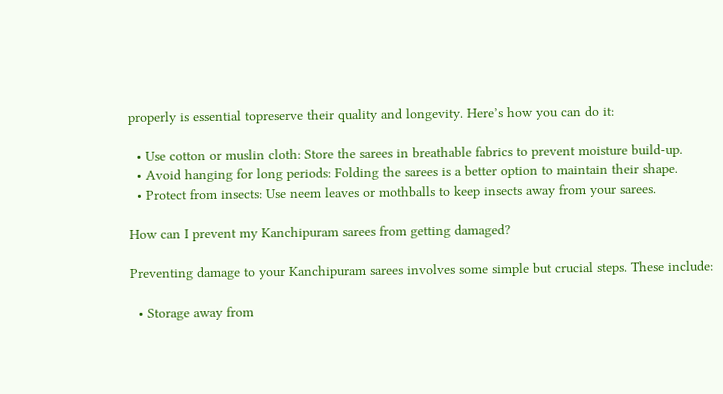properly is essential topreserve their quality and longevity. Here’s how you can do it:

  • Use cotton or muslin cloth: Store the sarees in breathable fabrics to prevent moisture build-up.
  • Avoid hanging for long periods: Folding the sarees is a better option to maintain their shape.
  • Protect from insects: Use neem leaves or mothballs to keep insects away from your sarees.

How can I prevent my Kanchipuram sarees from getting damaged?

Preventing damage to your Kanchipuram sarees involves some simple but crucial steps. These include:

  • Storage away from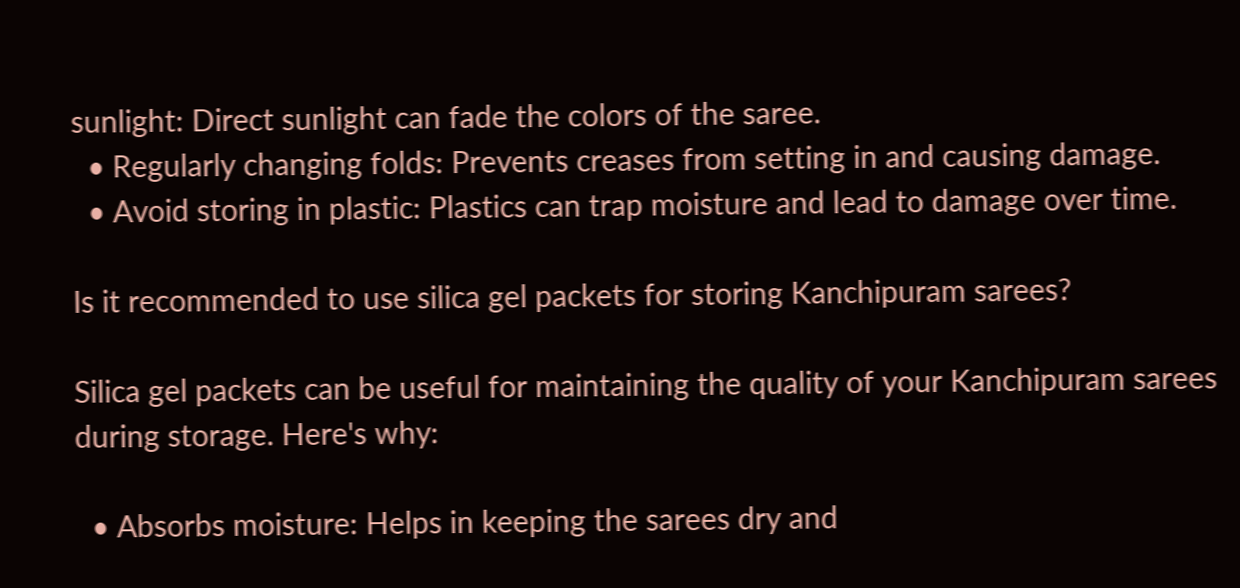sunlight: Direct sunlight can fade the colors of the saree.
  • Regularly changing folds: Prevents creases from setting in and causing damage.
  • Avoid storing in plastic: Plastics can trap moisture and lead to damage over time.

Is it recommended to use silica gel packets for storing Kanchipuram sarees?

Silica gel packets can be useful for maintaining the quality of your Kanchipuram sarees during storage. Here's why:

  • Absorbs moisture: Helps in keeping the sarees dry and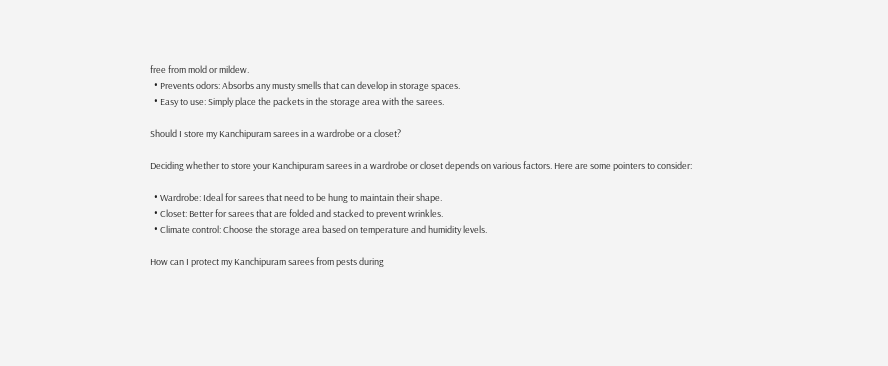free from mold or mildew.
  • Prevents odors: Absorbs any musty smells that can develop in storage spaces.
  • Easy to use: Simply place the packets in the storage area with the sarees.

Should I store my Kanchipuram sarees in a wardrobe or a closet?

Deciding whether to store your Kanchipuram sarees in a wardrobe or closet depends on various factors. Here are some pointers to consider:

  • Wardrobe: Ideal for sarees that need to be hung to maintain their shape.
  • Closet: Better for sarees that are folded and stacked to prevent wrinkles.
  • Climate control: Choose the storage area based on temperature and humidity levels.

How can I protect my Kanchipuram sarees from pests during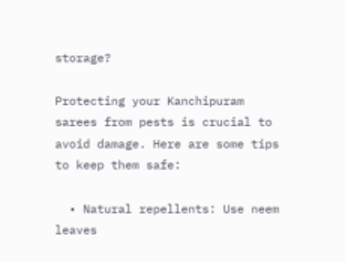storage?

Protecting your Kanchipuram sarees from pests is crucial to avoid damage. Here are some tips to keep them safe:

  • Natural repellents: Use neem leaves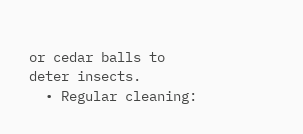or cedar balls to deter insects.
  • Regular cleaning: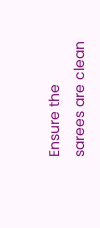Ensure the sarees are clean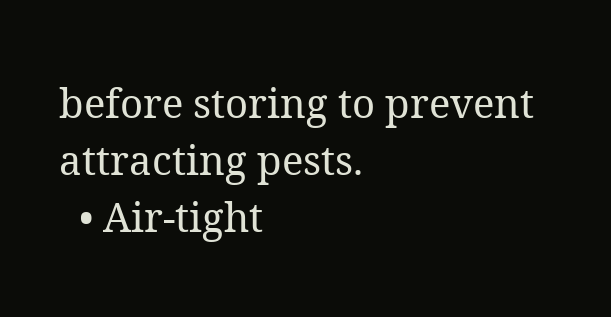before storing to prevent attracting pests.
  • Air-tight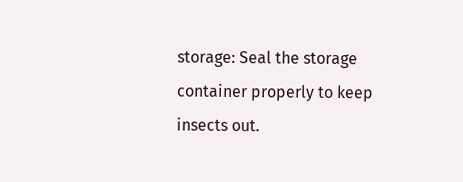storage: Seal the storage container properly to keep insects out.